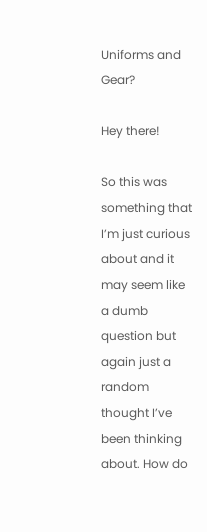Uniforms and Gear?

Hey there!

So this was something that I’m just curious about and it may seem like a dumb question but again just a random thought I’ve been thinking about. How do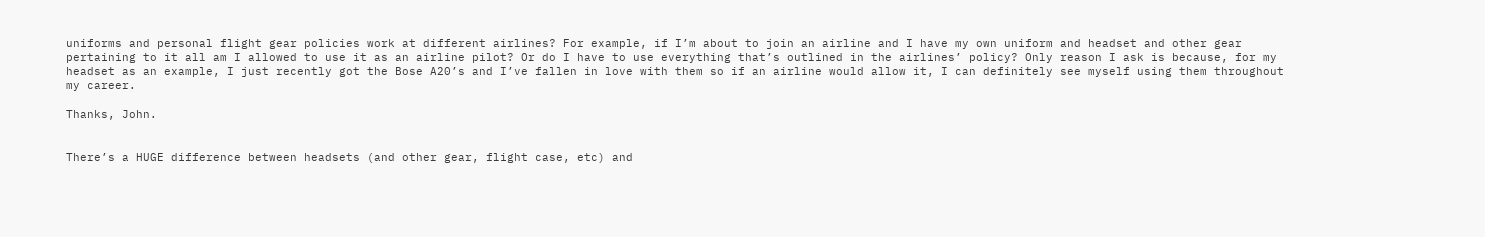uniforms and personal flight gear policies work at different airlines? For example, if I’m about to join an airline and I have my own uniform and headset and other gear pertaining to it all am I allowed to use it as an airline pilot? Or do I have to use everything that’s outlined in the airlines’ policy? Only reason I ask is because, for my headset as an example, I just recently got the Bose A20’s and I’ve fallen in love with them so if an airline would allow it, I can definitely see myself using them throughout my career.

Thanks, John.


There’s a HUGE difference between headsets (and other gear, flight case, etc) and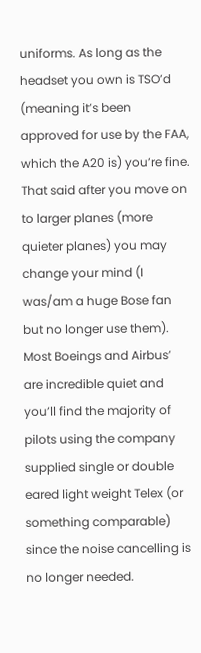uniforms. As long as the headset you own is TSO’d (meaning it’s been approved for use by the FAA, which the A20 is) you’re fine. That said after you move on to larger planes (more quieter planes) you may change your mind (I was/am a huge Bose fan but no longer use them). Most Boeings and Airbus’ are incredible quiet and you’ll find the majority of pilots using the company supplied single or double eared light weight Telex (or something comparable) since the noise cancelling is no longer needed.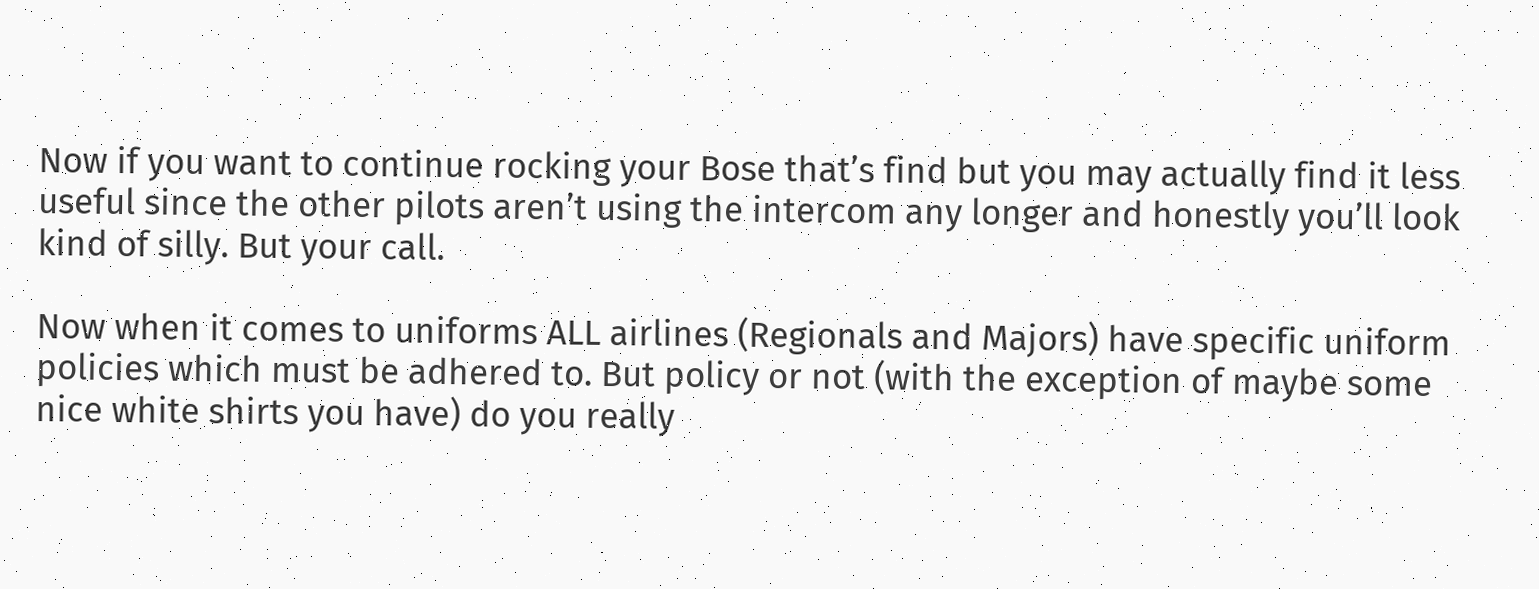Now if you want to continue rocking your Bose that’s find but you may actually find it less useful since the other pilots aren’t using the intercom any longer and honestly you’ll look kind of silly. But your call.

Now when it comes to uniforms ALL airlines (Regionals and Majors) have specific uniform policies which must be adhered to. But policy or not (with the exception of maybe some nice white shirts you have) do you really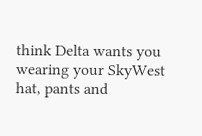think Delta wants you wearing your SkyWest hat, pants and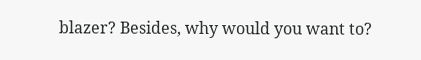blazer? Besides, why would you want to?